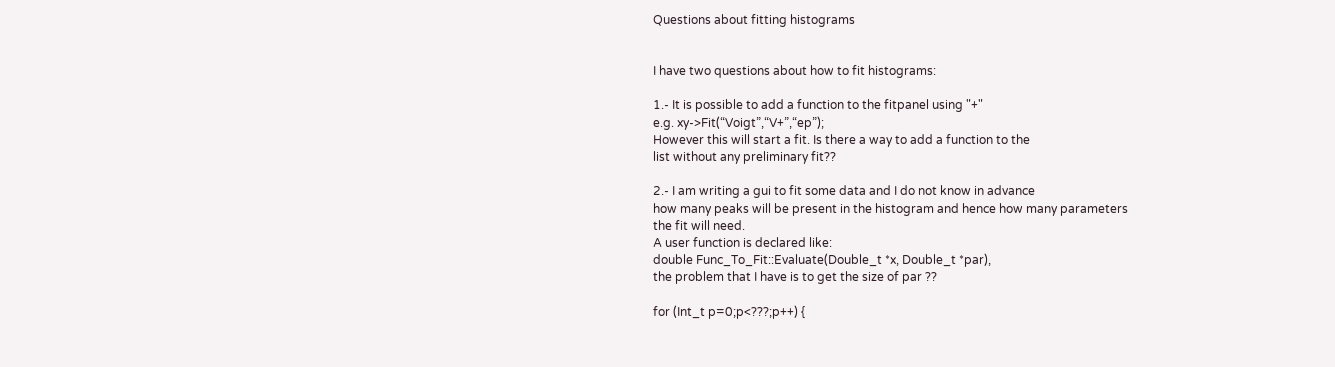Questions about fitting histograms


I have two questions about how to fit histograms:

1.- It is possible to add a function to the fitpanel using "+"
e.g. xy->Fit(“Voigt”,“V+”,“ep”);
However this will start a fit. Is there a way to add a function to the
list without any preliminary fit??

2.- I am writing a gui to fit some data and I do not know in advance
how many peaks will be present in the histogram and hence how many parameters
the fit will need.
A user function is declared like:
double Func_To_Fit::Evaluate(Double_t *x, Double_t *par),
the problem that I have is to get the size of par ??

for (Int_t p=0;p<???;p++) {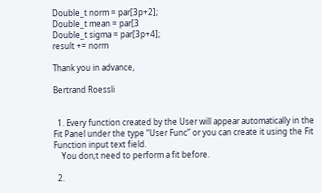Double_t norm = par[3p+2];
Double_t mean = par[3
Double_t sigma = par[3p+4];
result += norm

Thank you in advance,

Bertrand Roessli


  1. Every function created by the User will appear automatically in the Fit Panel under the type “User Func” or you can create it using the Fit Function input text field.
    You don;t need to perform a fit before.

  2.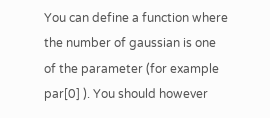You can define a function where the number of gaussian is one of the parameter (for example par[0] ). You should however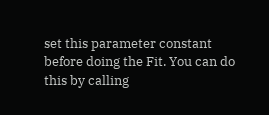set this parameter constant before doing the Fit. You can do this by calling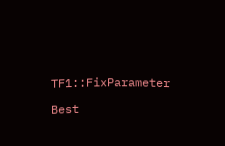TF1::FixParameter

Best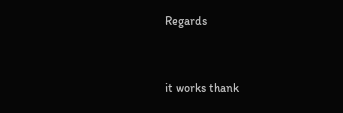Regards


it works thank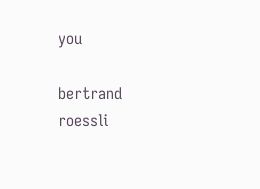you

bertrand roessli